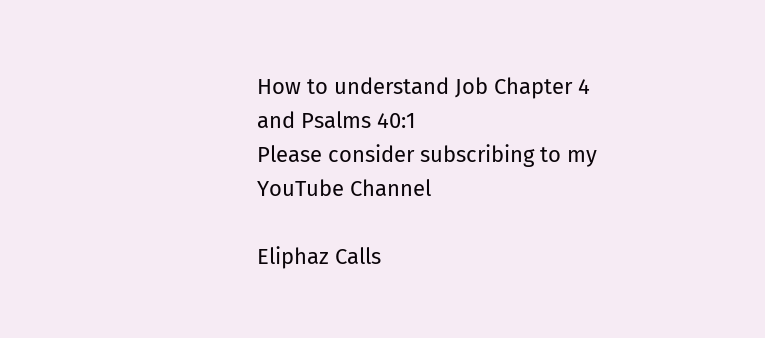How to understand Job Chapter 4 and Psalms 40:1
Please consider subscribing to my YouTube Channel

Eliphaz Calls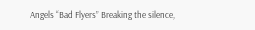Angels “Bad Flyers” Breaking the silence,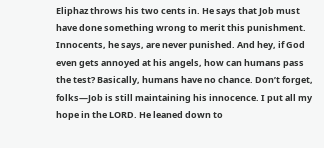Eliphaz throws his two cents in. He says that Job must have done something wrong to merit this punishment. Innocents, he says, are never punished. And hey, if God even gets annoyed at his angels, how can humans pass the test? Basically, humans have no chance. Don’t forget, folks—Job is still maintaining his innocence. I put all my hope in the LORD. He leaned down to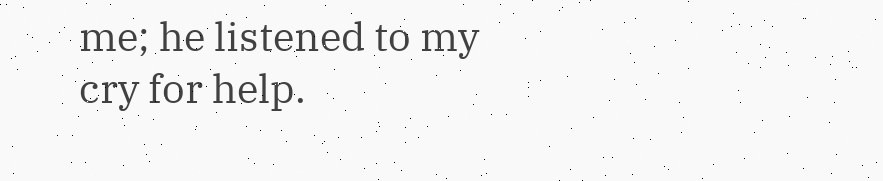me; he listened to my cry for help.